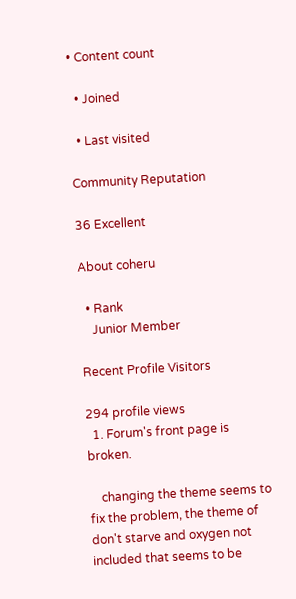• Content count

  • Joined

  • Last visited

Community Reputation

36 Excellent

About coheru

  • Rank
    Junior Member

Recent Profile Visitors

294 profile views
  1. Forum's front page is broken.

    changing the theme seems to fix the problem, the theme of don't starve and oxygen not included that seems to be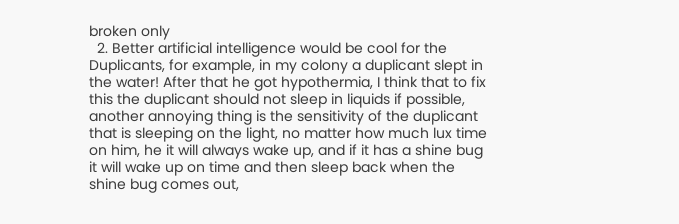broken only
  2. Better artificial intelligence would be cool for the Duplicants, for example, in my colony a duplicant slept in the water! After that he got hypothermia, I think that to fix this the duplicant should not sleep in liquids if possible, another annoying thing is the sensitivity of the duplicant that is sleeping on the light, no matter how much lux time on him, he it will always wake up, and if it has a shine bug it will wake up on time and then sleep back when the shine bug comes out,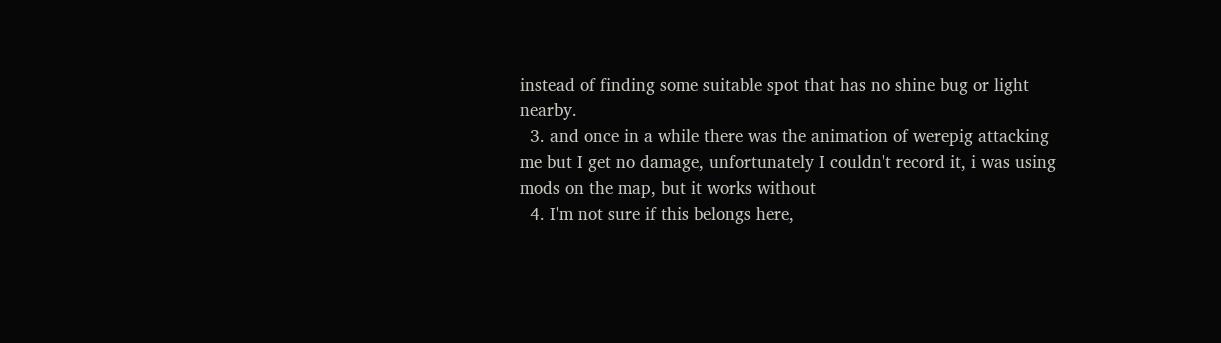instead of finding some suitable spot that has no shine bug or light nearby.
  3. and once in a while there was the animation of werepig attacking me but I get no damage, unfortunately I couldn't record it, i was using mods on the map, but it works without
  4. I'm not sure if this belongs here,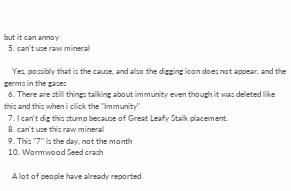but it can annoy
  5. can't use raw mineral

    Yes, possibly that is the cause, and also the digging icon does not appear, and the germs in the gases
  6. There are still things talking about immunity even though it was deleted like this and this when i click the "Immunity"
  7. I can't dig this stump because of Great Leafy Stalk placement.
  8. can't use this raw mineral
  9. This "7" is the day, not the month
  10. Wormwood Seed crash

    A lot of people have already reported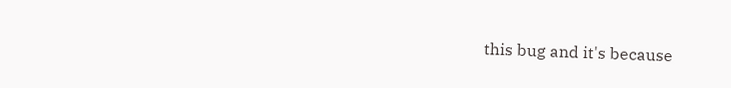this bug and it's because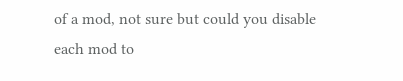of a mod, not sure but could you disable each mod to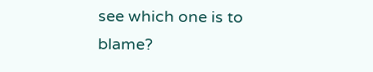see which one is to blame?